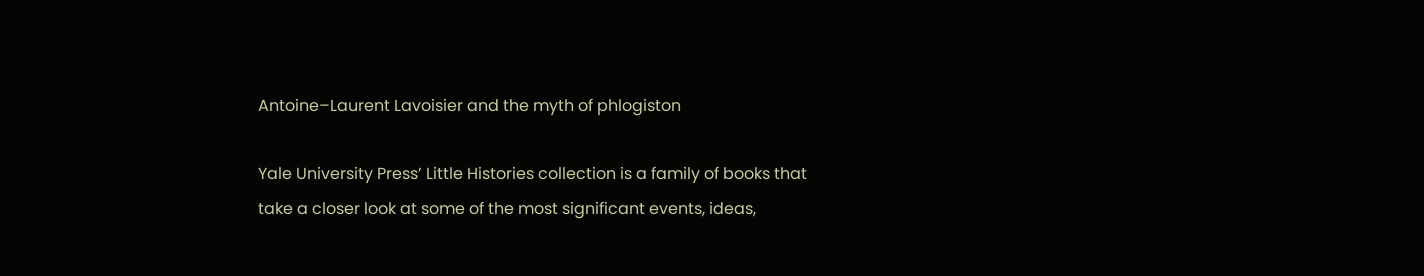Antoine–Laurent Lavoisier and the myth of phlogiston

Yale University Press’ Little Histories collection is a family of books that take a closer look at some of the most significant events, ideas,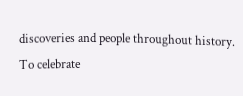discoveries and people throughout history. To celebrate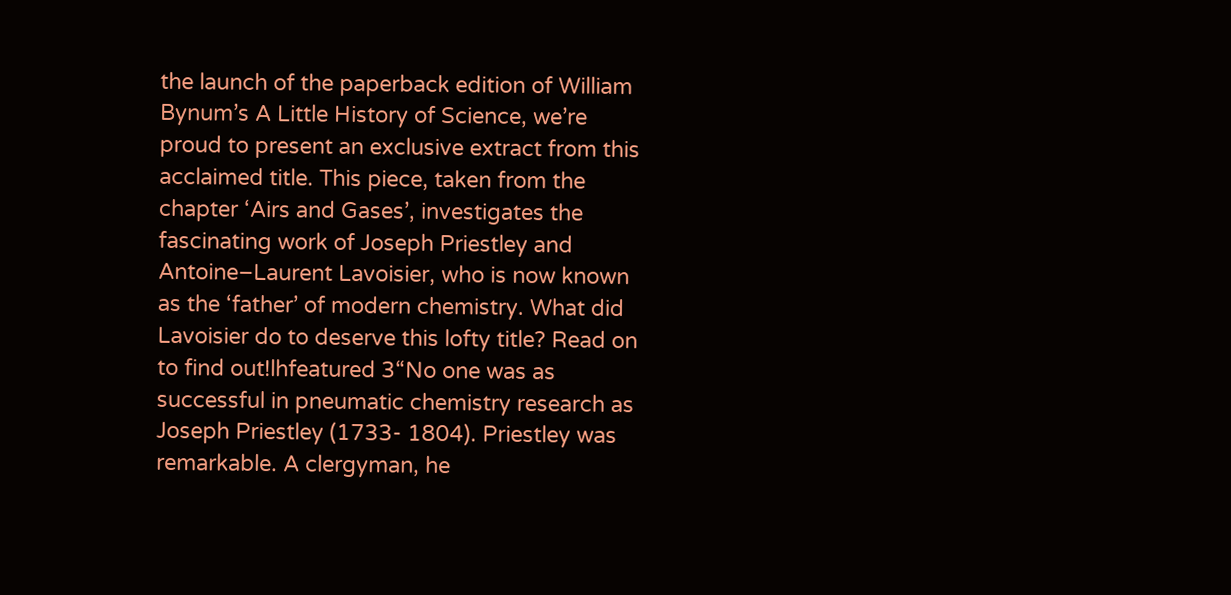the launch of the paperback edition of William Bynum’s A Little History of Science, we’re proud to present an exclusive extract from this acclaimed title. This piece, taken from the chapter ‘Airs and Gases’, investigates the fascinating work of Joseph Priestley and Antoine–Laurent Lavoisier, who is now known as the ‘father’ of modern chemistry. What did Lavoisier do to deserve this lofty title? Read on to find out!lhfeatured 3“No one was as successful in pneumatic chemistry research as Joseph Priestley (1733- 1804). Priestley was remarkable. A clergyman, he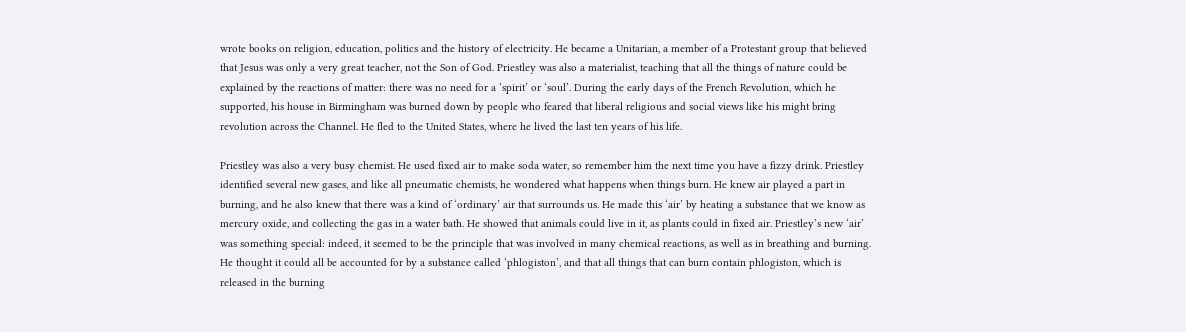wrote books on religion, education, politics and the history of electricity. He became a Unitarian, a member of a Protestant group that believed that Jesus was only a very great teacher, not the Son of God. Priestley was also a materialist, teaching that all the things of nature could be explained by the reactions of matter: there was no need for a ‘spirit’ or ‘soul’. During the early days of the French Revolution, which he supported, his house in Birmingham was burned down by people who feared that liberal religious and social views like his might bring revolution across the Channel. He fled to the United States, where he lived the last ten years of his life.

Priestley was also a very busy chemist. He used fixed air to make soda water, so remember him the next time you have a fizzy drink. Priestley identified several new gases, and like all pneumatic chemists, he wondered what happens when things burn. He knew air played a part in burning, and he also knew that there was a kind of ‘ordinary’ air that surrounds us. He made this ‘air’ by heating a substance that we know as mercury oxide, and collecting the gas in a water bath. He showed that animals could live in it, as plants could in fixed air. Priestley’s new ‘air’ was something special: indeed, it seemed to be the principle that was involved in many chemical reactions, as well as in breathing and burning. He thought it could all be accounted for by a substance called ‘phlogiston’, and that all things that can burn contain phlogiston, which is released in the burning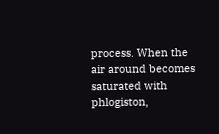process. When the air around becomes saturated with phlogiston,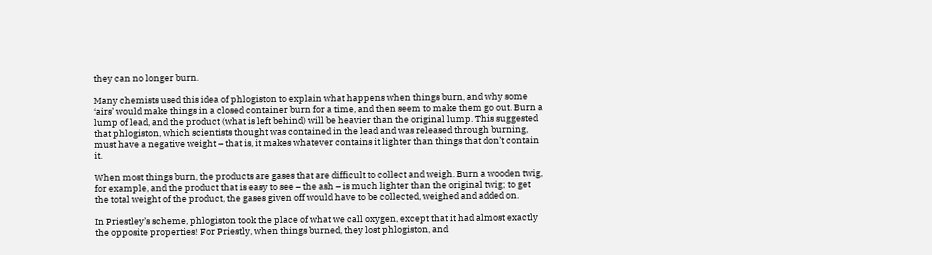they can no longer burn.

Many chemists used this idea of phlogiston to explain what happens when things burn, and why some ‘airs’ would make things in a closed container burn for a time, and then seem to make them go out. Burn a lump of lead, and the product (what is left behind) will be heavier than the original lump. This suggested that phlogiston, which scientists thought was contained in the lead and was released through burning, must have a negative weight – that is, it makes whatever contains it lighter than things that don’t contain it.

When most things burn, the products are gases that are difficult to collect and weigh. Burn a wooden twig, for example, and the product that is easy to see – the ash – is much lighter than the original twig; to get the total weight of the product, the gases given off would have to be collected, weighed and added on.

In Priestley’s scheme, phlogiston took the place of what we call oxygen, except that it had almost exactly the opposite properties! For Priestly, when things burned, they lost phlogiston, and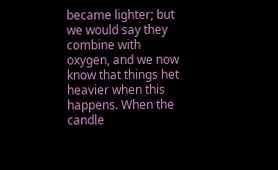became lighter; but we would say they combine with oxygen, and we now know that things het heavier when this happens. When the candle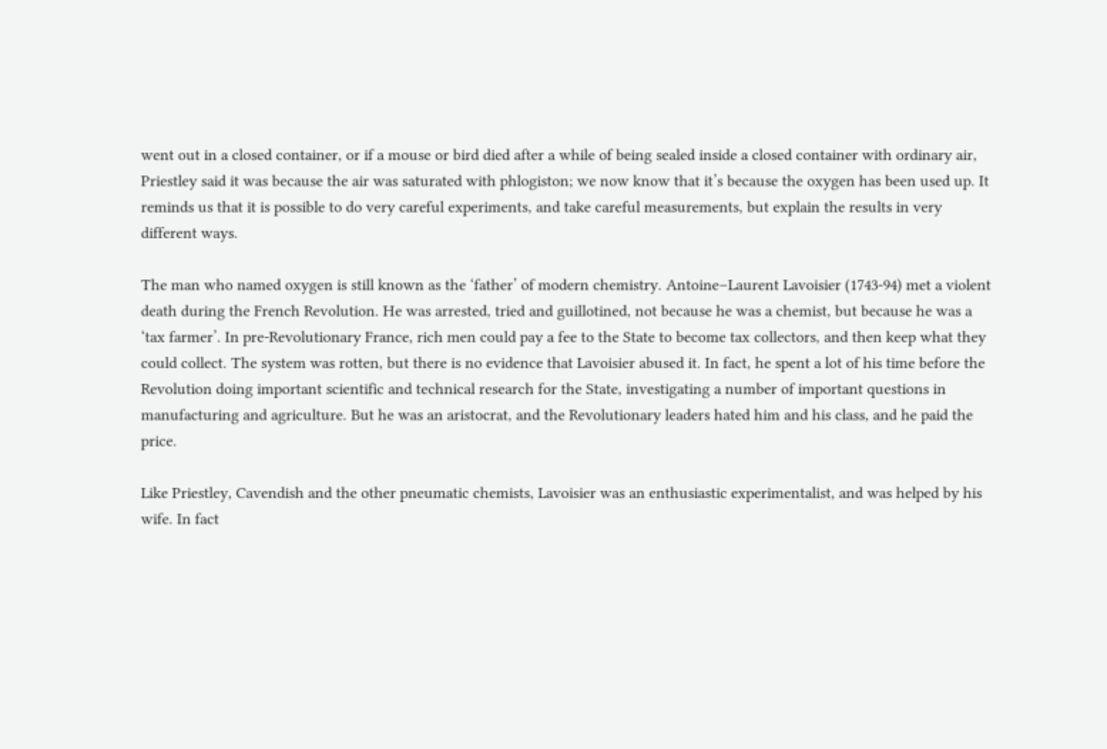went out in a closed container, or if a mouse or bird died after a while of being sealed inside a closed container with ordinary air, Priestley said it was because the air was saturated with phlogiston; we now know that it’s because the oxygen has been used up. It reminds us that it is possible to do very careful experiments, and take careful measurements, but explain the results in very different ways.

The man who named oxygen is still known as the ‘father’ of modern chemistry. Antoine–Laurent Lavoisier (1743-94) met a violent death during the French Revolution. He was arrested, tried and guillotined, not because he was a chemist, but because he was a ‘tax farmer’. In pre-Revolutionary France, rich men could pay a fee to the State to become tax collectors, and then keep what they could collect. The system was rotten, but there is no evidence that Lavoisier abused it. In fact, he spent a lot of his time before the Revolution doing important scientific and technical research for the State, investigating a number of important questions in manufacturing and agriculture. But he was an aristocrat, and the Revolutionary leaders hated him and his class, and he paid the price.

Like Priestley, Cavendish and the other pneumatic chemists, Lavoisier was an enthusiastic experimentalist, and was helped by his wife. In fact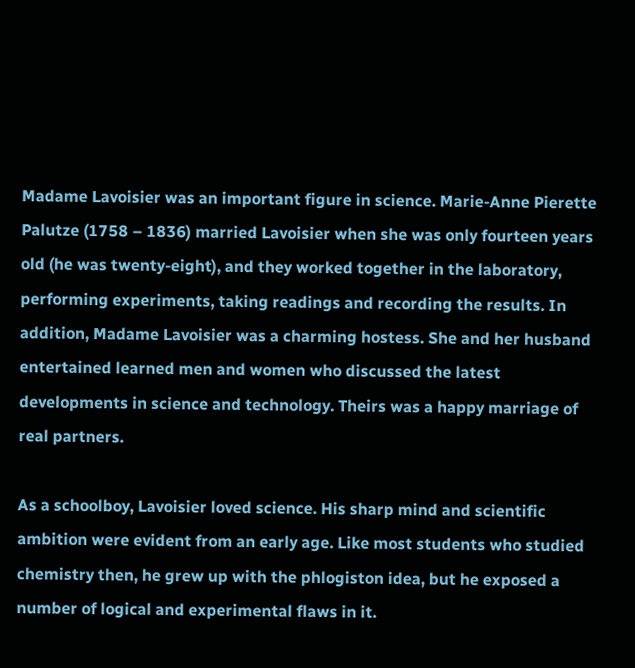Madame Lavoisier was an important figure in science. Marie-Anne Pierette Palutze (1758 – 1836) married Lavoisier when she was only fourteen years old (he was twenty-eight), and they worked together in the laboratory, performing experiments, taking readings and recording the results. In addition, Madame Lavoisier was a charming hostess. She and her husband entertained learned men and women who discussed the latest developments in science and technology. Theirs was a happy marriage of real partners.

As a schoolboy, Lavoisier loved science. His sharp mind and scientific ambition were evident from an early age. Like most students who studied chemistry then, he grew up with the phlogiston idea, but he exposed a number of logical and experimental flaws in it.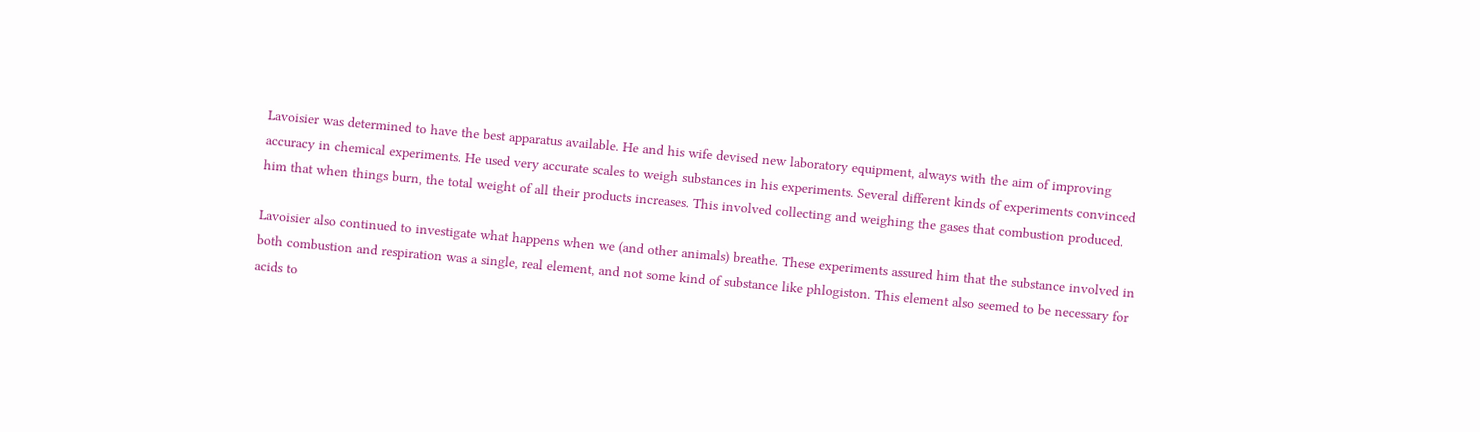Lavoisier was determined to have the best apparatus available. He and his wife devised new laboratory equipment, always with the aim of improving accuracy in chemical experiments. He used very accurate scales to weigh substances in his experiments. Several different kinds of experiments convinced him that when things burn, the total weight of all their products increases. This involved collecting and weighing the gases that combustion produced.

Lavoisier also continued to investigate what happens when we (and other animals) breathe. These experiments assured him that the substance involved in both combustion and respiration was a single, real element, and not some kind of substance like phlogiston. This element also seemed to be necessary for acids to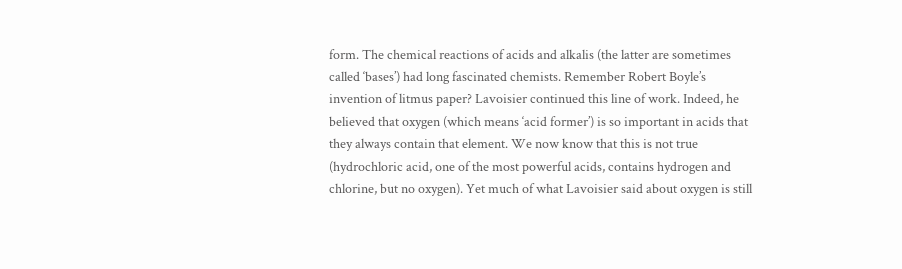form. The chemical reactions of acids and alkalis (the latter are sometimes called ‘bases’) had long fascinated chemists. Remember Robert Boyle’s invention of litmus paper? Lavoisier continued this line of work. Indeed, he believed that oxygen (which means ‘acid former’) is so important in acids that they always contain that element. We now know that this is not true (hydrochloric acid, one of the most powerful acids, contains hydrogen and chlorine, but no oxygen). Yet much of what Lavoisier said about oxygen is still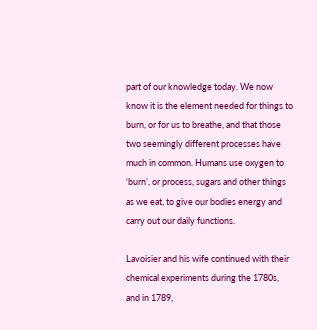part of our knowledge today. We now know it is the element needed for things to burn, or for us to breathe, and that those two seemingly different processes have much in common. Humans use oxygen to ‘burn’, or process, sugars and other things as we eat, to give our bodies energy and carry out our daily functions.

Lavoisier and his wife continued with their chemical experiments during the 1780s, and in 1789,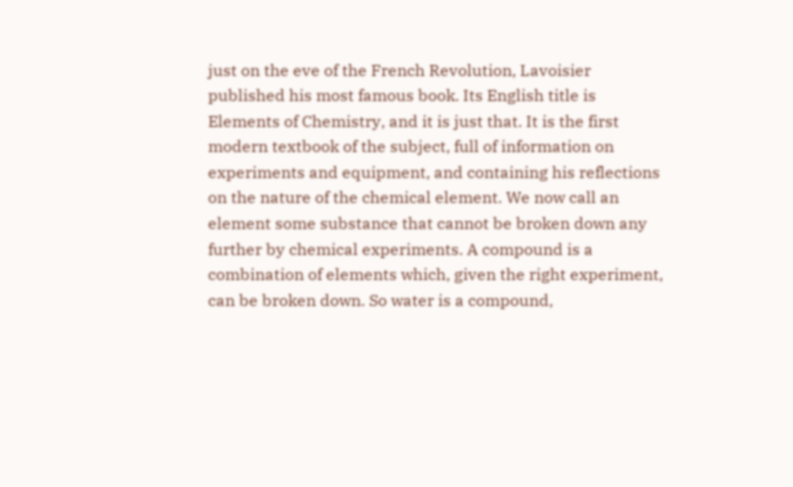just on the eve of the French Revolution, Lavoisier published his most famous book. Its English title is Elements of Chemistry, and it is just that. It is the first modern textbook of the subject, full of information on experiments and equipment, and containing his reflections on the nature of the chemical element. We now call an element some substance that cannot be broken down any further by chemical experiments. A compound is a combination of elements which, given the right experiment, can be broken down. So water is a compound,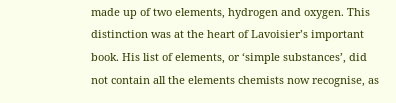made up of two elements, hydrogen and oxygen. This distinction was at the heart of Lavoisier’s important book. His list of elements, or ‘simple substances’, did not contain all the elements chemists now recognise, as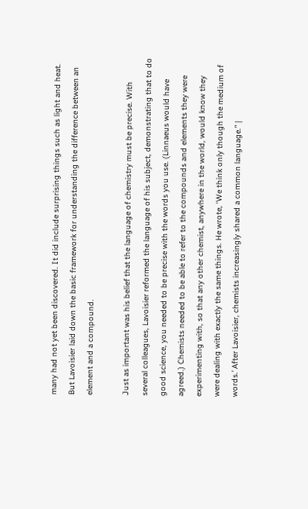many had not yet been discovered. It did include surprising things such as light and heat. But Lavoisier laid down the basic framework for understanding the difference between an element and a compound.

Just as important was his belief that the language of chemistry must be precise. With several colleagues, Lavoisier reformed the language of his subject, demonstrating that to do good science, you needed to be precise with the words you use. (Linnaeus would have agreed.) Chemists needed to be able to refer to the compounds and elements they were experimenting with, so that any other chemist, anywhere in the world, would know they were dealing with exactly the same things. He wrote, ‘We think only though the medium of words.’ After Lavoisier, chemists increasingly shared a common language.” |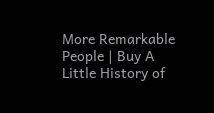More Remarkable People | Buy A Little History of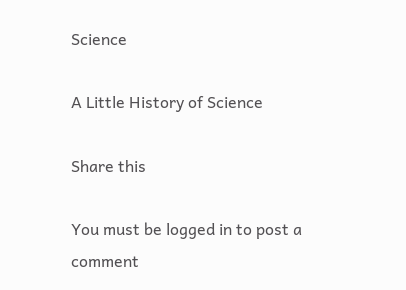Science

A Little History of Science

Share this

You must be logged in to post a comment